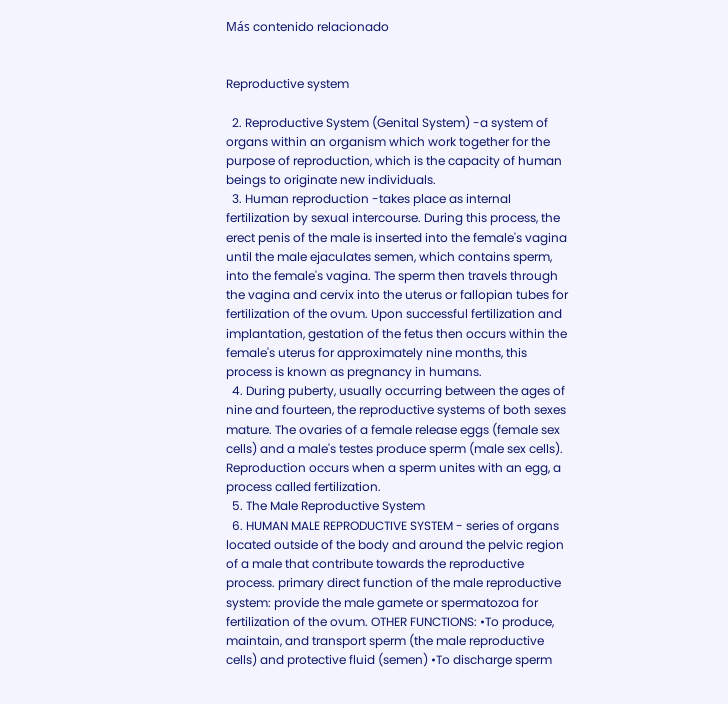Más contenido relacionado


Reproductive system

  2. Reproductive System (Genital System) -a system of organs within an organism which work together for the purpose of reproduction, which is the capacity of human beings to originate new individuals.
  3. Human reproduction -takes place as internal fertilization by sexual intercourse. During this process, the erect penis of the male is inserted into the female's vagina until the male ejaculates semen, which contains sperm, into the female's vagina. The sperm then travels through the vagina and cervix into the uterus or fallopian tubes for fertilization of the ovum. Upon successful fertilization and implantation, gestation of the fetus then occurs within the female's uterus for approximately nine months, this process is known as pregnancy in humans.
  4. During puberty, usually occurring between the ages of nine and fourteen, the reproductive systems of both sexes mature. The ovaries of a female release eggs (female sex cells) and a male's testes produce sperm (male sex cells). Reproduction occurs when a sperm unites with an egg, a process called fertilization.
  5. The Male Reproductive System
  6. HUMAN MALE REPRODUCTIVE SYSTEM - series of organs located outside of the body and around the pelvic region of a male that contribute towards the reproductive process. primary direct function of the male reproductive system: provide the male gamete or spermatozoa for fertilization of the ovum. OTHER FUNCTIONS: •To produce, maintain, and transport sperm (the male reproductive cells) and protective fluid (semen) •To discharge sperm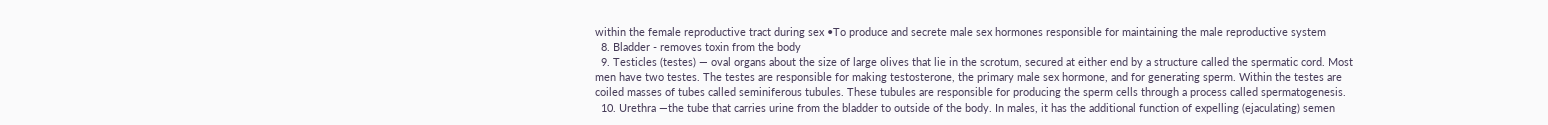within the female reproductive tract during sex •To produce and secrete male sex hormones responsible for maintaining the male reproductive system
  8. Bladder - removes toxin from the body
  9. Testicles (testes) — oval organs about the size of large olives that lie in the scrotum, secured at either end by a structure called the spermatic cord. Most men have two testes. The testes are responsible for making testosterone, the primary male sex hormone, and for generating sperm. Within the testes are coiled masses of tubes called seminiferous tubules. These tubules are responsible for producing the sperm cells through a process called spermatogenesis.
  10. Urethra —the tube that carries urine from the bladder to outside of the body. In males, it has the additional function of expelling (ejaculating) semen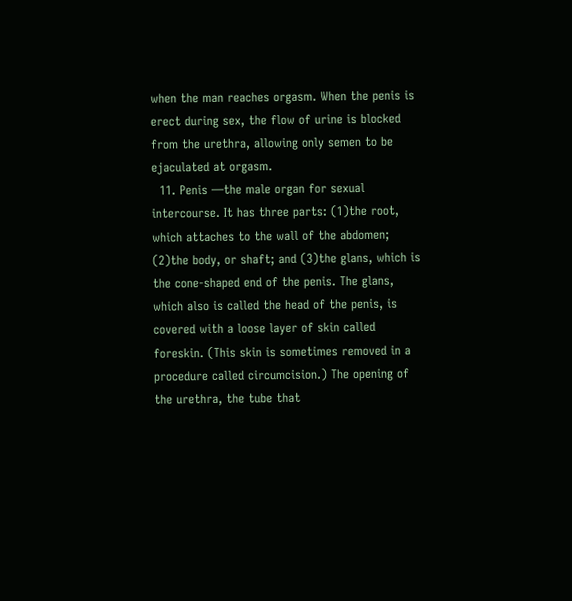when the man reaches orgasm. When the penis is erect during sex, the flow of urine is blocked from the urethra, allowing only semen to be ejaculated at orgasm.
  11. Penis —the male organ for sexual intercourse. It has three parts: (1)the root, which attaches to the wall of the abdomen; (2)the body, or shaft; and (3)the glans, which is the cone-shaped end of the penis. The glans, which also is called the head of the penis, is covered with a loose layer of skin called foreskin. (This skin is sometimes removed in a procedure called circumcision.) The opening of the urethra, the tube that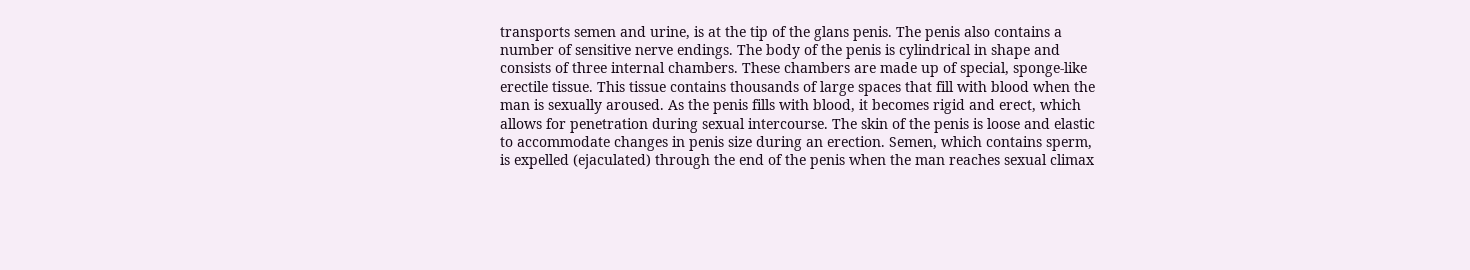transports semen and urine, is at the tip of the glans penis. The penis also contains a number of sensitive nerve endings. The body of the penis is cylindrical in shape and consists of three internal chambers. These chambers are made up of special, sponge-like erectile tissue. This tissue contains thousands of large spaces that fill with blood when the man is sexually aroused. As the penis fills with blood, it becomes rigid and erect, which allows for penetration during sexual intercourse. The skin of the penis is loose and elastic to accommodate changes in penis size during an erection. Semen, which contains sperm, is expelled (ejaculated) through the end of the penis when the man reaches sexual climax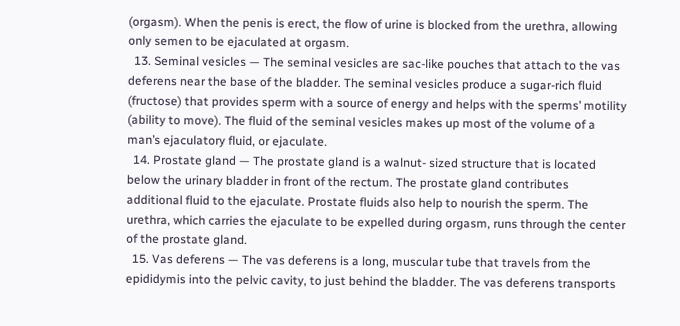(orgasm). When the penis is erect, the flow of urine is blocked from the urethra, allowing only semen to be ejaculated at orgasm.
  13. Seminal vesicles — The seminal vesicles are sac-like pouches that attach to the vas deferens near the base of the bladder. The seminal vesicles produce a sugar-rich fluid (fructose) that provides sperm with a source of energy and helps with the sperms’ motility (ability to move). The fluid of the seminal vesicles makes up most of the volume of a man’s ejaculatory fluid, or ejaculate.
  14. Prostate gland — The prostate gland is a walnut- sized structure that is located below the urinary bladder in front of the rectum. The prostate gland contributes additional fluid to the ejaculate. Prostate fluids also help to nourish the sperm. The urethra, which carries the ejaculate to be expelled during orgasm, runs through the center of the prostate gland.
  15. Vas deferens — The vas deferens is a long, muscular tube that travels from the epididymis into the pelvic cavity, to just behind the bladder. The vas deferens transports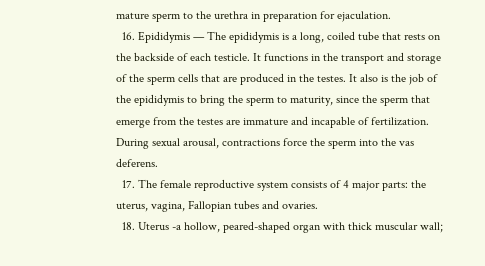mature sperm to the urethra in preparation for ejaculation.
  16. Epididymis — The epididymis is a long, coiled tube that rests on the backside of each testicle. It functions in the transport and storage of the sperm cells that are produced in the testes. It also is the job of the epididymis to bring the sperm to maturity, since the sperm that emerge from the testes are immature and incapable of fertilization. During sexual arousal, contractions force the sperm into the vas deferens.
  17. The female reproductive system consists of 4 major parts: the uterus, vagina, Fallopian tubes and ovaries.
  18. Uterus -a hollow, peared-shaped organ with thick muscular wall;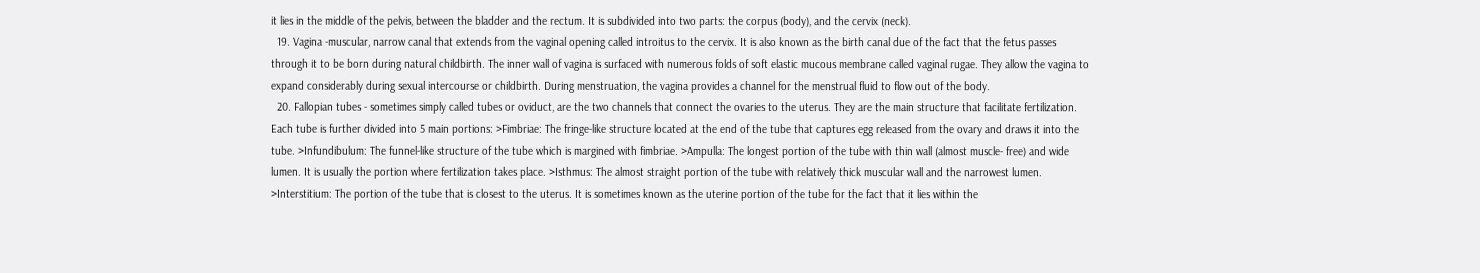it lies in the middle of the pelvis, between the bladder and the rectum. It is subdivided into two parts: the corpus (body), and the cervix (neck).
  19. Vagina -muscular, narrow canal that extends from the vaginal opening called introitus to the cervix. It is also known as the birth canal due of the fact that the fetus passes through it to be born during natural childbirth. The inner wall of vagina is surfaced with numerous folds of soft elastic mucous membrane called vaginal rugae. They allow the vagina to expand considerably during sexual intercourse or childbirth. During menstruation, the vagina provides a channel for the menstrual fluid to flow out of the body.
  20. Fallopian tubes - sometimes simply called tubes or oviduct, are the two channels that connect the ovaries to the uterus. They are the main structure that facilitate fertilization. Each tube is further divided into 5 main portions: >Fimbriae: The fringe-like structure located at the end of the tube that captures egg released from the ovary and draws it into the tube. >Infundibulum: The funnel-like structure of the tube which is margined with fimbriae. >Ampulla: The longest portion of the tube with thin wall (almost muscle- free) and wide lumen. It is usually the portion where fertilization takes place. >Isthmus: The almost straight portion of the tube with relatively thick muscular wall and the narrowest lumen. >Interstitium: The portion of the tube that is closest to the uterus. It is sometimes known as the uterine portion of the tube for the fact that it lies within the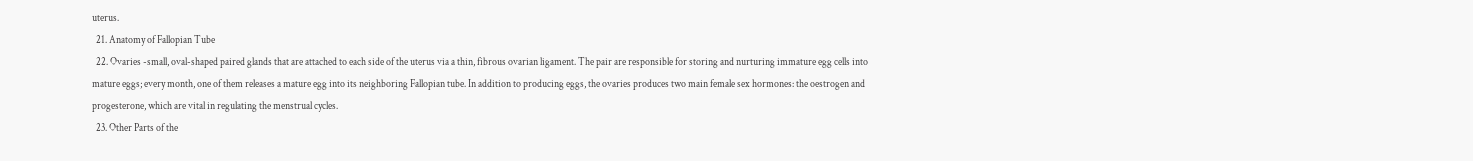uterus.
  21. Anatomy of Fallopian Tube
  22. Ovaries -small, oval-shaped paired glands that are attached to each side of the uterus via a thin, fibrous ovarian ligament. The pair are responsible for storing and nurturing immature egg cells into mature eggs; every month, one of them releases a mature egg into its neighboring Fallopian tube. In addition to producing eggs, the ovaries produces two main female sex hormones: the oestrogen and progesterone, which are vital in regulating the menstrual cycles.
  23. Other Parts of the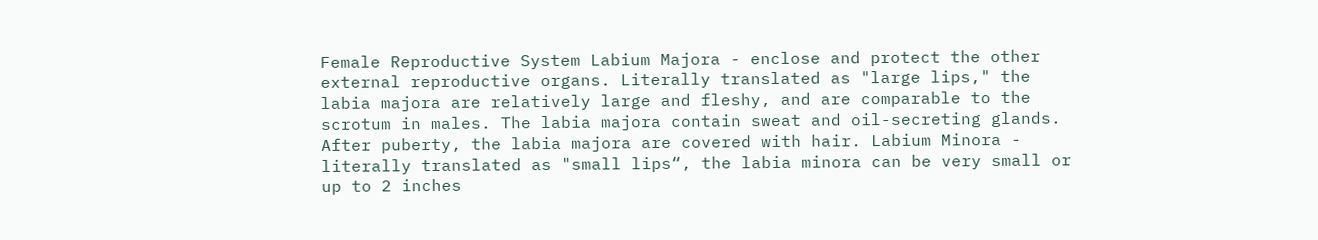Female Reproductive System Labium Majora - enclose and protect the other external reproductive organs. Literally translated as "large lips," the labia majora are relatively large and fleshy, and are comparable to the scrotum in males. The labia majora contain sweat and oil-secreting glands. After puberty, the labia majora are covered with hair. Labium Minora - literally translated as "small lips“, the labia minora can be very small or up to 2 inches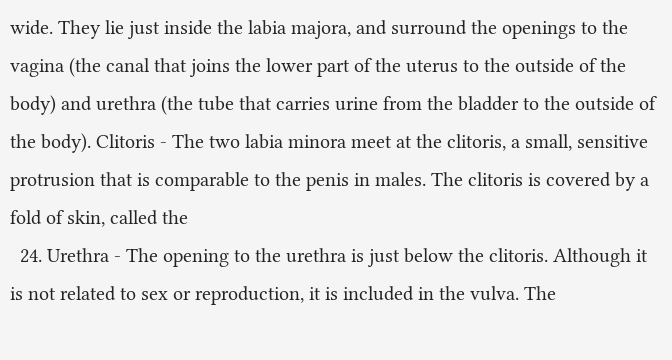wide. They lie just inside the labia majora, and surround the openings to the vagina (the canal that joins the lower part of the uterus to the outside of the body) and urethra (the tube that carries urine from the bladder to the outside of the body). Clitoris - The two labia minora meet at the clitoris, a small, sensitive protrusion that is comparable to the penis in males. The clitoris is covered by a fold of skin, called the
  24. Urethra - The opening to the urethra is just below the clitoris. Although it is not related to sex or reproduction, it is included in the vulva. The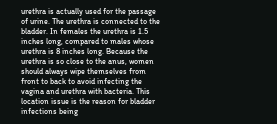urethra is actually used for the passage of urine. The urethra is connected to the bladder. In females the urethra is 1.5 inches long, compared to males whose urethra is 8 inches long. Because the urethra is so close to the anus, women should always wipe themselves from front to back to avoid infecting the vagina and urethra with bacteria. This location issue is the reason for bladder infections being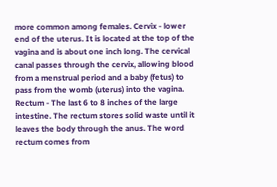more common among females. Cervix - lower end of the uterus. It is located at the top of the vagina and is about one inch long. The cervical canal passes through the cervix, allowing blood from a menstrual period and a baby (fetus) to pass from the womb (uterus) into the vagina. Rectum - The last 6 to 8 inches of the large intestine. The rectum stores solid waste until it leaves the body through the anus. The word rectum comes from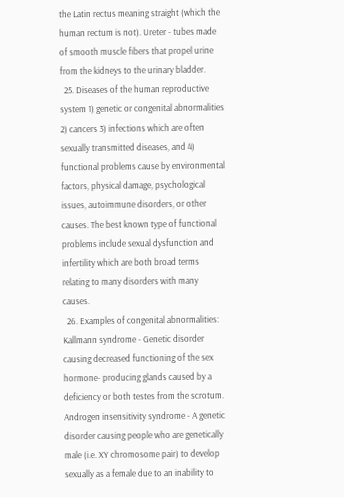the Latin rectus meaning straight (which the human rectum is not). Ureter - tubes made of smooth muscle fibers that propel urine from the kidneys to the urinary bladder.
  25. Diseases of the human reproductive system 1) genetic or congenital abnormalities 2) cancers 3) infections which are often sexually transmitted diseases, and 4) functional problems cause by environmental factors, physical damage, psychological issues, autoimmune disorders, or other causes. The best known type of functional problems include sexual dysfunction and infertility which are both broad terms relating to many disorders with many causes.
  26. Examples of congenital abnormalities: Kallmann syndrome - Genetic disorder causing decreased functioning of the sex hormone- producing glands caused by a deficiency or both testes from the scrotum. Androgen insensitivity syndrome - A genetic disorder causing people who are genetically male (i.e. XY chromosome pair) to develop sexually as a female due to an inability to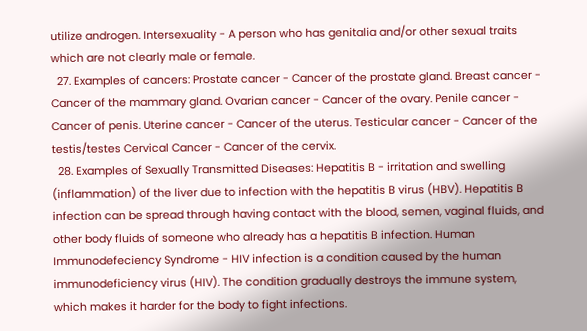utilize androgen. Intersexuality - A person who has genitalia and/or other sexual traits which are not clearly male or female.
  27. Examples of cancers: Prostate cancer - Cancer of the prostate gland. Breast cancer - Cancer of the mammary gland. Ovarian cancer - Cancer of the ovary. Penile cancer - Cancer of penis. Uterine cancer - Cancer of the uterus. Testicular cancer - Cancer of the testis/testes Cervical Cancer - Cancer of the cervix.
  28. Examples of Sexually Transmitted Diseases: Hepatitis B - irritation and swelling (inflammation) of the liver due to infection with the hepatitis B virus (HBV). Hepatitis B infection can be spread through having contact with the blood, semen, vaginal fluids, and other body fluids of someone who already has a hepatitis B infection. Human Immunodefeciency Syndrome - HIV infection is a condition caused by the human immunodeficiency virus (HIV). The condition gradually destroys the immune system, which makes it harder for the body to fight infections.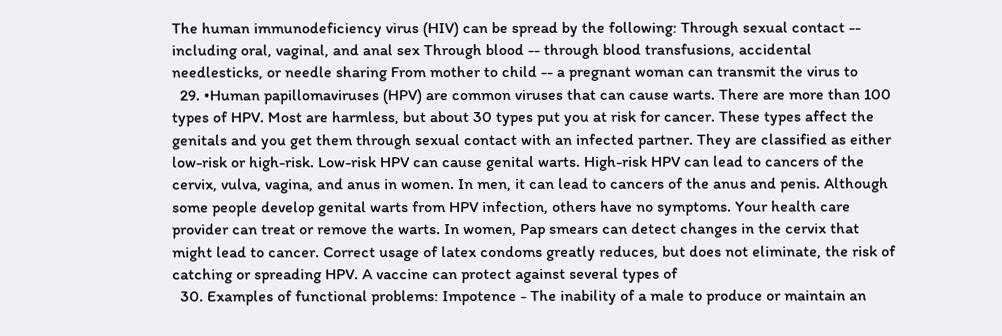The human immunodeficiency virus (HIV) can be spread by the following: Through sexual contact -- including oral, vaginal, and anal sex Through blood -- through blood transfusions, accidental needlesticks, or needle sharing From mother to child -- a pregnant woman can transmit the virus to
  29. •Human papillomaviruses (HPV) are common viruses that can cause warts. There are more than 100 types of HPV. Most are harmless, but about 30 types put you at risk for cancer. These types affect the genitals and you get them through sexual contact with an infected partner. They are classified as either low-risk or high-risk. Low-risk HPV can cause genital warts. High-risk HPV can lead to cancers of the cervix, vulva, vagina, and anus in women. In men, it can lead to cancers of the anus and penis. Although some people develop genital warts from HPV infection, others have no symptoms. Your health care provider can treat or remove the warts. In women, Pap smears can detect changes in the cervix that might lead to cancer. Correct usage of latex condoms greatly reduces, but does not eliminate, the risk of catching or spreading HPV. A vaccine can protect against several types of
  30. Examples of functional problems: Impotence - The inability of a male to produce or maintain an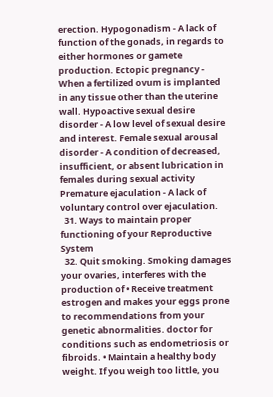erection. Hypogonadism - A lack of function of the gonads, in regards to either hormones or gamete production. Ectopic pregnancy - When a fertilized ovum is implanted in any tissue other than the uterine wall. Hypoactive sexual desire disorder - A low level of sexual desire and interest. Female sexual arousal disorder - A condition of decreased, insufficient, or absent lubrication in females during sexual activity Premature ejaculation - A lack of voluntary control over ejaculation.
  31. Ways to maintain proper functioning of your Reproductive System
  32. Quit smoking. Smoking damages your ovaries, interferes with the production of • Receive treatment estrogen and makes your eggs prone to recommendations from your genetic abnormalities. doctor for conditions such as endometriosis or fibroids. • Maintain a healthy body weight. If you weigh too little, you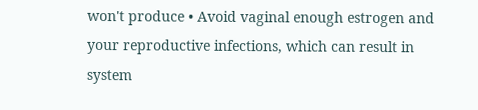won't produce • Avoid vaginal enough estrogen and your reproductive infections, which can result in system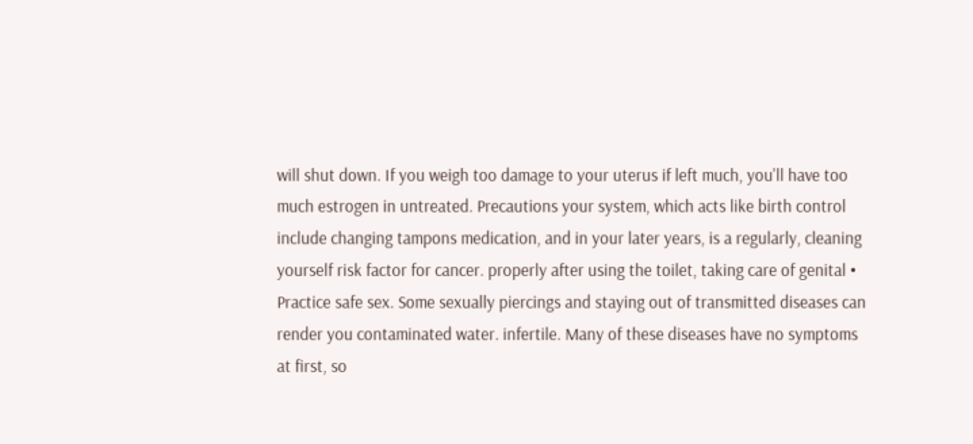will shut down. If you weigh too damage to your uterus if left much, you'll have too much estrogen in untreated. Precautions your system, which acts like birth control include changing tampons medication, and in your later years, is a regularly, cleaning yourself risk factor for cancer. properly after using the toilet, taking care of genital • Practice safe sex. Some sexually piercings and staying out of transmitted diseases can render you contaminated water. infertile. Many of these diseases have no symptoms at first, so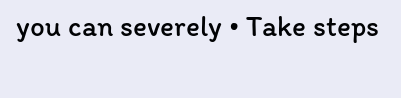you can severely • Take steps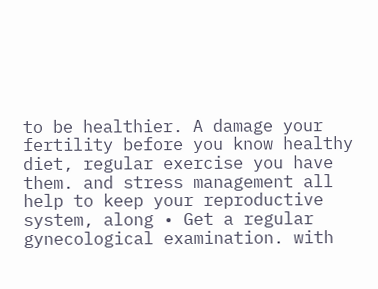to be healthier. A damage your fertility before you know healthy diet, regular exercise you have them. and stress management all help to keep your reproductive system, along • Get a regular gynecological examination. with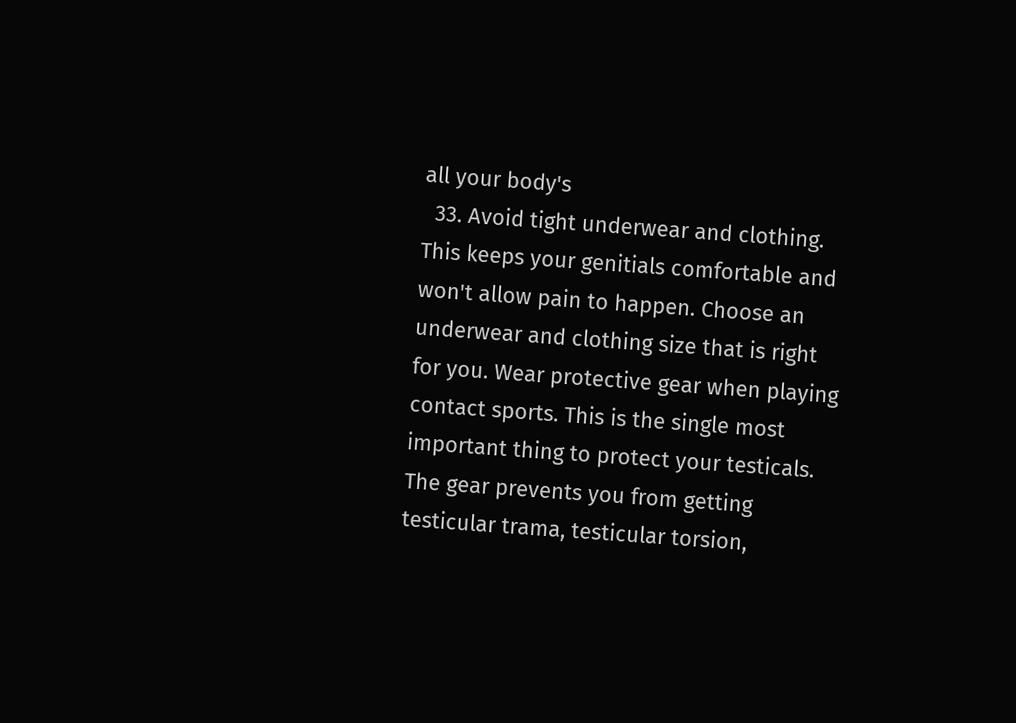all your body's
  33. Avoid tight underwear and clothing. This keeps your genitials comfortable and won't allow pain to happen. Choose an underwear and clothing size that is right for you. Wear protective gear when playing contact sports. This is the single most important thing to protect your testicals. The gear prevents you from getting testicular trama, testicular torsion,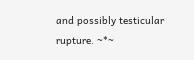and possibly testicular rupture. ~*~